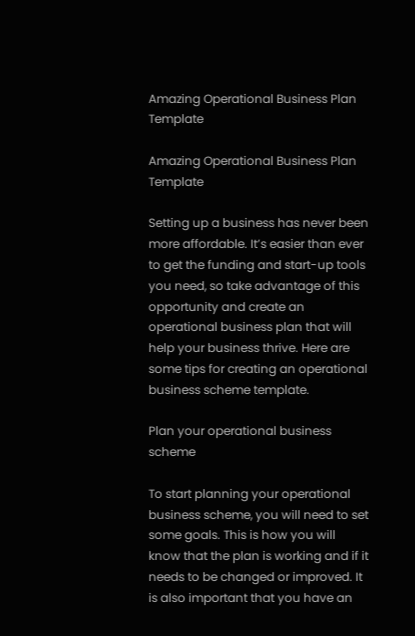Amazing Operational Business Plan Template

Amazing Operational Business Plan Template

Setting up a business has never been more affordable. It’s easier than ever to get the funding and start-up tools you need, so take advantage of this opportunity and create an operational business plan that will help your business thrive. Here are some tips for creating an operational business scheme template.

Plan your operational business scheme

To start planning your operational business scheme, you will need to set some goals. This is how you will know that the plan is working and if it needs to be changed or improved. It is also important that you have an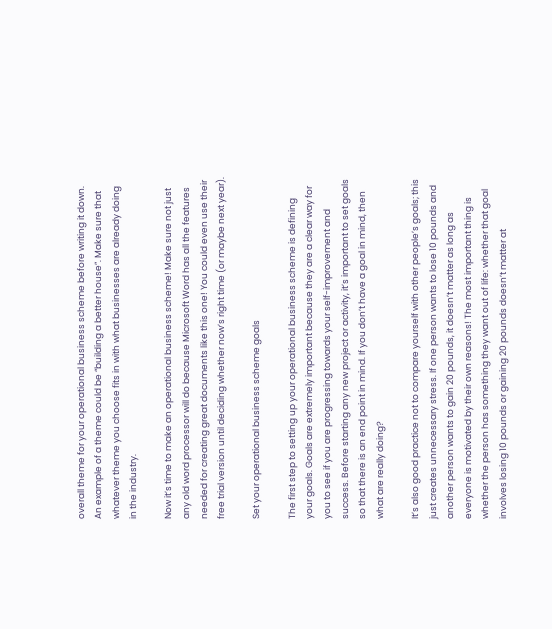overall theme for your operational business scheme before writing it down. An example of a theme could be “building a better house”. Make sure that whatever theme you choose fits in with what businesses are already doing in the industry.

Now it’s time to make an operational business scheme! Make sure not just any old word processor will do because Microsoft Word has all the features needed for creating great documents like this one! You could even use their free trial version until deciding whether now’s right time (or maybe next year).

Set your operational business scheme goals

The first step to setting up your operational business scheme is defining your goals. Goals are extremely important because they are a clear way for you to see if you are progressing towards your self-improvement and success. Before starting any new project or activity, it’s important to set goals so that there is an end point in mind. If you don’t have a goal in mind, then what are really doing?

It’s also good practice not to compare yourself with other people’s goals; this just creates unnecessary stress. If one person wants to lose 10 pounds and another person wants to gain 20 pounds, it doesn’t matter as long as everyone is motivated by their own reasons! The most important thing is whether the person has something they want out of life: whether that goal involves losing 10 pounds or gaining 20 pounds doesn’t matter at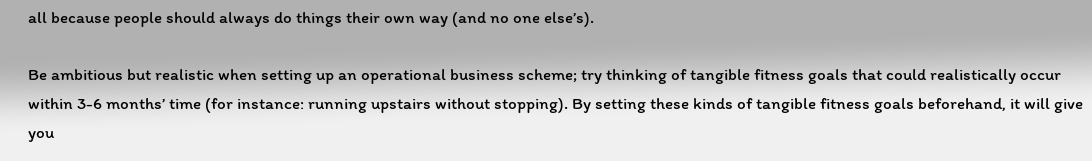all because people should always do things their own way (and no one else’s).

Be ambitious but realistic when setting up an operational business scheme; try thinking of tangible fitness goals that could realistically occur within 3-6 months’ time (for instance: running upstairs without stopping). By setting these kinds of tangible fitness goals beforehand, it will give you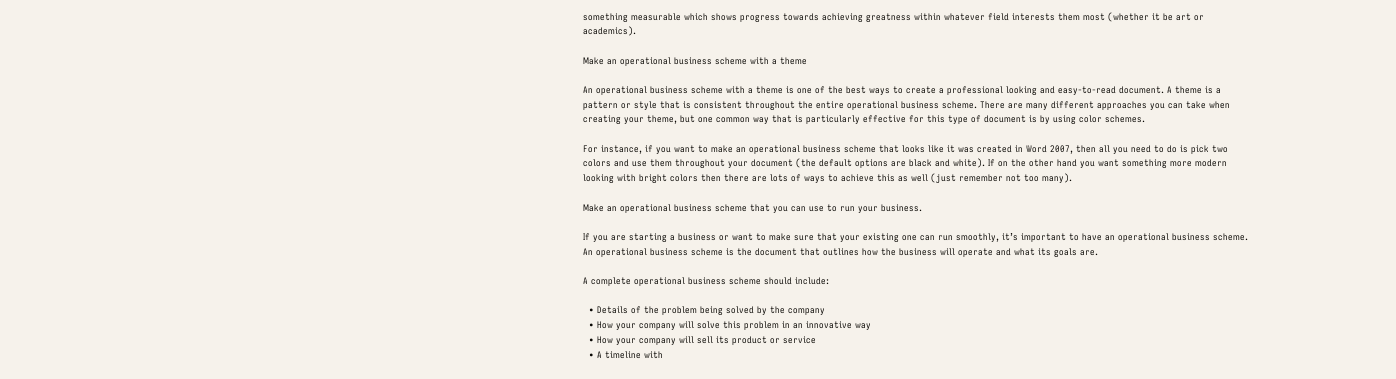something measurable which shows progress towards achieving greatness within whatever field interests them most (whether it be art or academics).

Make an operational business scheme with a theme

An operational business scheme with a theme is one of the best ways to create a professional looking and easy-to-read document. A theme is a pattern or style that is consistent throughout the entire operational business scheme. There are many different approaches you can take when creating your theme, but one common way that is particularly effective for this type of document is by using color schemes.

For instance, if you want to make an operational business scheme that looks like it was created in Word 2007, then all you need to do is pick two colors and use them throughout your document (the default options are black and white). If on the other hand you want something more modern looking with bright colors then there are lots of ways to achieve this as well (just remember not too many).

Make an operational business scheme that you can use to run your business.

If you are starting a business or want to make sure that your existing one can run smoothly, it’s important to have an operational business scheme. An operational business scheme is the document that outlines how the business will operate and what its goals are.

A complete operational business scheme should include:

  • Details of the problem being solved by the company
  • How your company will solve this problem in an innovative way
  • How your company will sell its product or service
  • A timeline with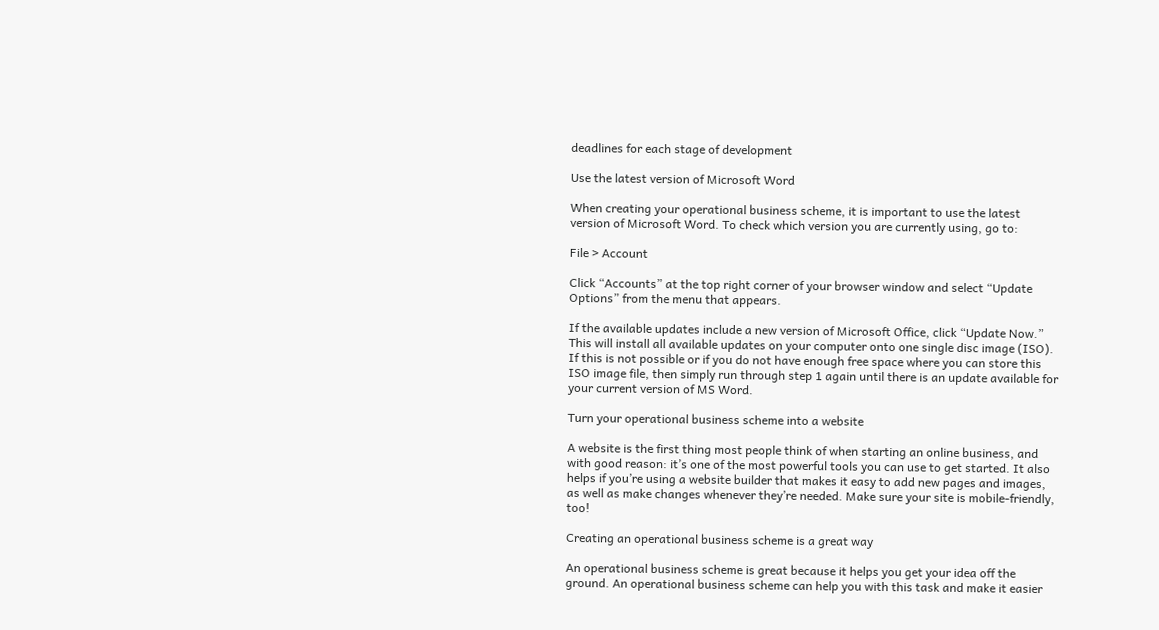deadlines for each stage of development

Use the latest version of Microsoft Word

When creating your operational business scheme, it is important to use the latest version of Microsoft Word. To check which version you are currently using, go to:

File > Account

Click “Accounts” at the top right corner of your browser window and select “Update Options” from the menu that appears.

If the available updates include a new version of Microsoft Office, click “Update Now.” This will install all available updates on your computer onto one single disc image (ISO). If this is not possible or if you do not have enough free space where you can store this ISO image file, then simply run through step 1 again until there is an update available for your current version of MS Word.

Turn your operational business scheme into a website

A website is the first thing most people think of when starting an online business, and with good reason: it’s one of the most powerful tools you can use to get started. It also helps if you’re using a website builder that makes it easy to add new pages and images, as well as make changes whenever they’re needed. Make sure your site is mobile-friendly, too!

Creating an operational business scheme is a great way

An operational business scheme is great because it helps you get your idea off the ground. An operational business scheme can help you with this task and make it easier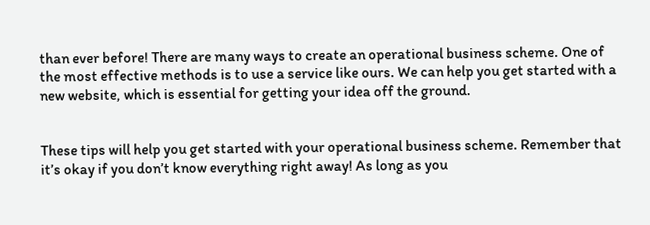than ever before! There are many ways to create an operational business scheme. One of the most effective methods is to use a service like ours. We can help you get started with a new website, which is essential for getting your idea off the ground.


These tips will help you get started with your operational business scheme. Remember that it’s okay if you don’t know everything right away! As long as you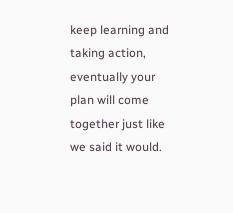keep learning and taking action, eventually your plan will come together just like we said it would.